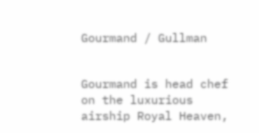Gourmand / Gullman


Gourmand is head chef on the luxurious airship Royal Heaven,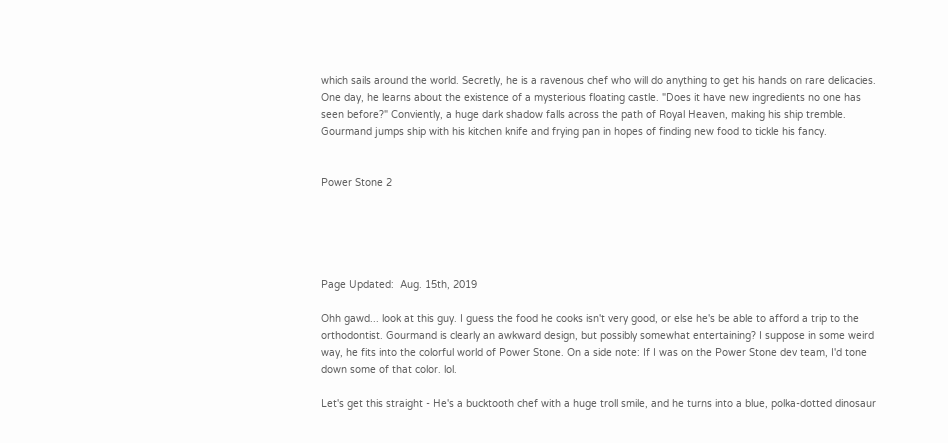which sails around the world. Secretly, he is a ravenous chef who will do anything to get his hands on rare delicacies. One day, he learns about the existence of a mysterious floating castle. "Does it have new ingredients no one has seen before?" Conviently, a huge dark shadow falls across the path of Royal Heaven, making his ship tremble. Gourmand jumps ship with his kitchen knife and frying pan in hopes of finding new food to tickle his fancy.


Power Stone 2





Page Updated:  Aug. 15th, 2019

Ohh gawd... look at this guy. I guess the food he cooks isn't very good, or else he's be able to afford a trip to the orthodontist. Gourmand is clearly an awkward design, but possibly somewhat entertaining? I suppose in some weird way, he fits into the colorful world of Power Stone. On a side note: If I was on the Power Stone dev team, I'd tone down some of that color. lol.

Let's get this straight - He's a bucktooth chef with a huge troll smile, and he turns into a blue, polka-dotted dinosaur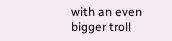with an even bigger troll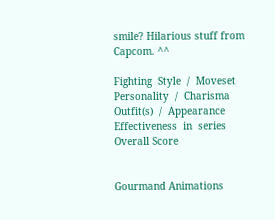smile? Hilarious stuff from Capcom. ^^

Fighting  Style  /  Moveset
Personality  /  Charisma
Outfit(s)  /  Appearance
Effectiveness  in  series
Overall Score


Gourmand Animations